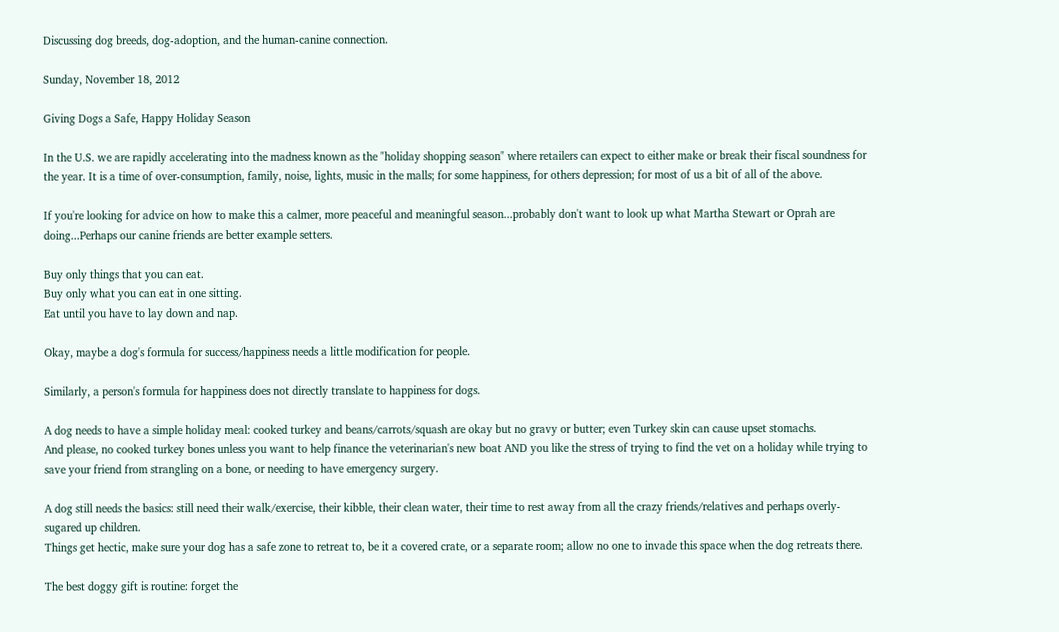Discussing dog breeds, dog-adoption, and the human-canine connection.

Sunday, November 18, 2012

Giving Dogs a Safe, Happy Holiday Season

In the U.S. we are rapidly accelerating into the madness known as the "holiday shopping season" where retailers can expect to either make or break their fiscal soundness for the year. It is a time of over-consumption, family, noise, lights, music in the malls; for some happiness, for others depression; for most of us a bit of all of the above.

If you're looking for advice on how to make this a calmer, more peaceful and meaningful season...probably don't want to look up what Martha Stewart or Oprah are doing...Perhaps our canine friends are better example setters.

Buy only things that you can eat.
Buy only what you can eat in one sitting.
Eat until you have to lay down and nap.

Okay, maybe a dog's formula for success/happiness needs a little modification for people.

Similarly, a person's formula for happiness does not directly translate to happiness for dogs.

A dog needs to have a simple holiday meal: cooked turkey and beans/carrots/squash are okay but no gravy or butter; even Turkey skin can cause upset stomachs.
And please, no cooked turkey bones unless you want to help finance the veterinarian's new boat AND you like the stress of trying to find the vet on a holiday while trying to save your friend from strangling on a bone, or needing to have emergency surgery.

A dog still needs the basics: still need their walk/exercise, their kibble, their clean water, their time to rest away from all the crazy friends/relatives and perhaps overly-sugared up children.
Things get hectic, make sure your dog has a safe zone to retreat to, be it a covered crate, or a separate room; allow no one to invade this space when the dog retreats there.

The best doggy gift is routine: forget the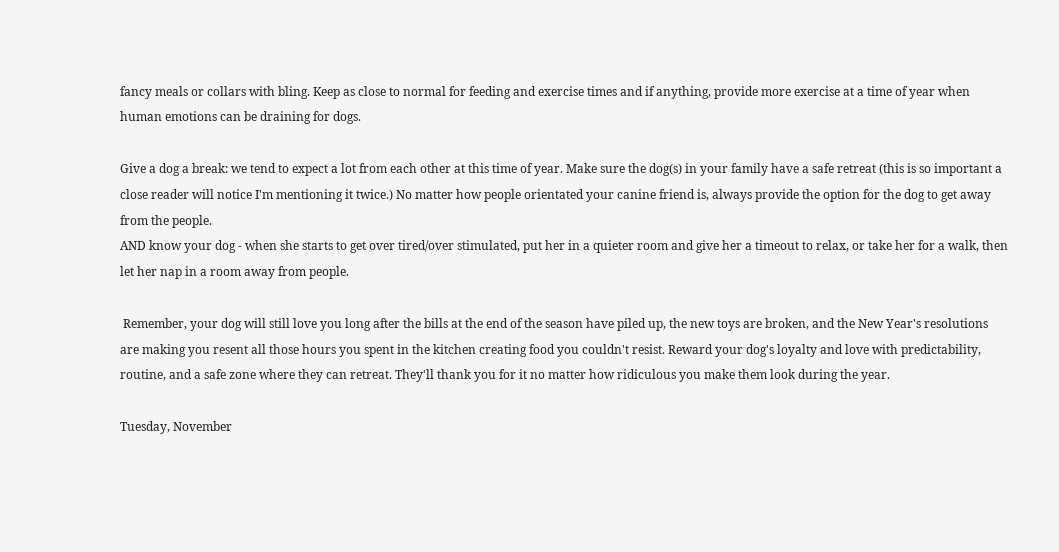fancy meals or collars with bling. Keep as close to normal for feeding and exercise times and if anything, provide more exercise at a time of year when human emotions can be draining for dogs.

Give a dog a break: we tend to expect a lot from each other at this time of year. Make sure the dog(s) in your family have a safe retreat (this is so important a close reader will notice I'm mentioning it twice.) No matter how people orientated your canine friend is, always provide the option for the dog to get away from the people.
AND know your dog - when she starts to get over tired/over stimulated, put her in a quieter room and give her a timeout to relax, or take her for a walk, then let her nap in a room away from people.

 Remember, your dog will still love you long after the bills at the end of the season have piled up, the new toys are broken, and the New Year's resolutions are making you resent all those hours you spent in the kitchen creating food you couldn't resist. Reward your dog's loyalty and love with predictability, routine, and a safe zone where they can retreat. They'll thank you for it no matter how ridiculous you make them look during the year.

Tuesday, November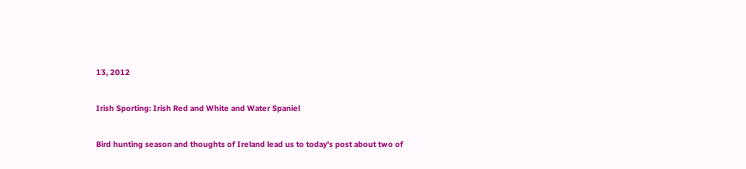13, 2012

Irish Sporting: Irish Red and White and Water Spaniel

Bird hunting season and thoughts of Ireland lead us to today's post about two of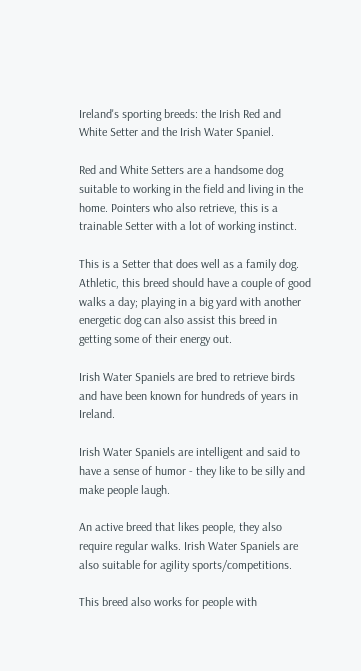Ireland's sporting breeds: the Irish Red and White Setter and the Irish Water Spaniel.

Red and White Setters are a handsome dog suitable to working in the field and living in the home. Pointers who also retrieve, this is a trainable Setter with a lot of working instinct.

This is a Setter that does well as a family dog.
Athletic, this breed should have a couple of good walks a day; playing in a big yard with another energetic dog can also assist this breed in getting some of their energy out.

Irish Water Spaniels are bred to retrieve birds and have been known for hundreds of years in Ireland.

Irish Water Spaniels are intelligent and said to have a sense of humor - they like to be silly and make people laugh.

An active breed that likes people, they also require regular walks. Irish Water Spaniels are also suitable for agility sports/competitions.

This breed also works for people with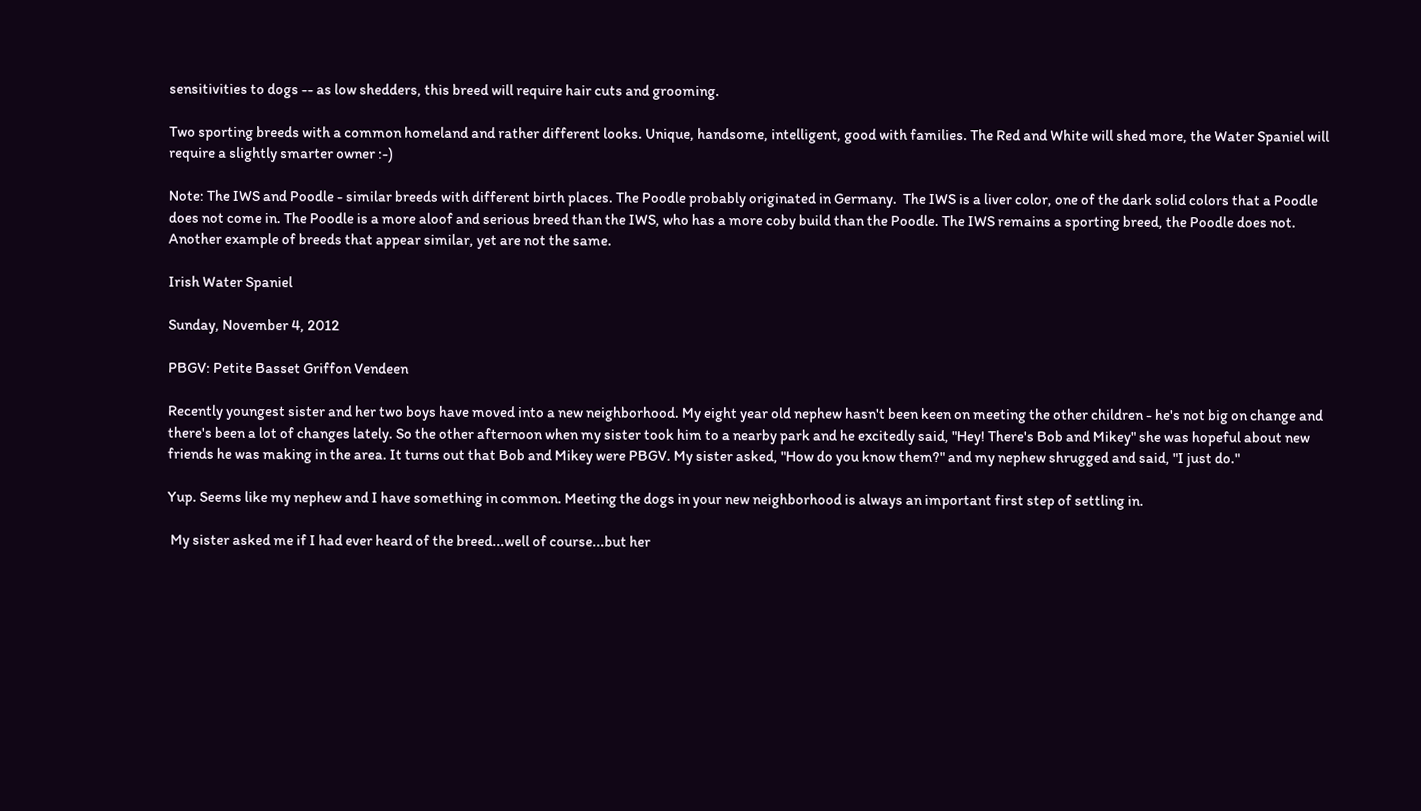sensitivities to dogs -- as low shedders, this breed will require hair cuts and grooming.

Two sporting breeds with a common homeland and rather different looks. Unique, handsome, intelligent, good with families. The Red and White will shed more, the Water Spaniel will require a slightly smarter owner :-)

Note: The IWS and Poodle - similar breeds with different birth places. The Poodle probably originated in Germany.  The IWS is a liver color, one of the dark solid colors that a Poodle does not come in. The Poodle is a more aloof and serious breed than the IWS, who has a more coby build than the Poodle. The IWS remains a sporting breed, the Poodle does not.
Another example of breeds that appear similar, yet are not the same.

Irish Water Spaniel

Sunday, November 4, 2012

PBGV: Petite Basset Griffon Vendeen

Recently youngest sister and her two boys have moved into a new neighborhood. My eight year old nephew hasn't been keen on meeting the other children - he's not big on change and there's been a lot of changes lately. So the other afternoon when my sister took him to a nearby park and he excitedly said, "Hey! There's Bob and Mikey" she was hopeful about new friends he was making in the area. It turns out that Bob and Mikey were PBGV. My sister asked, "How do you know them?" and my nephew shrugged and said, "I just do."

Yup. Seems like my nephew and I have something in common. Meeting the dogs in your new neighborhood is always an important first step of settling in.

 My sister asked me if I had ever heard of the breed...well of course...but her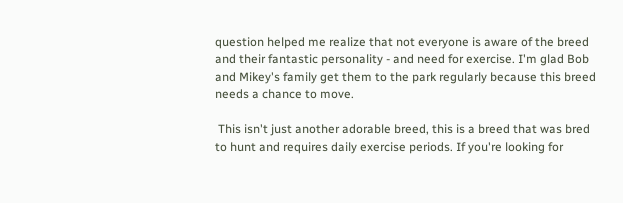question helped me realize that not everyone is aware of the breed and their fantastic personality - and need for exercise. I'm glad Bob and Mikey's family get them to the park regularly because this breed needs a chance to move.

 This isn't just another adorable breed, this is a breed that was bred to hunt and requires daily exercise periods. If you're looking for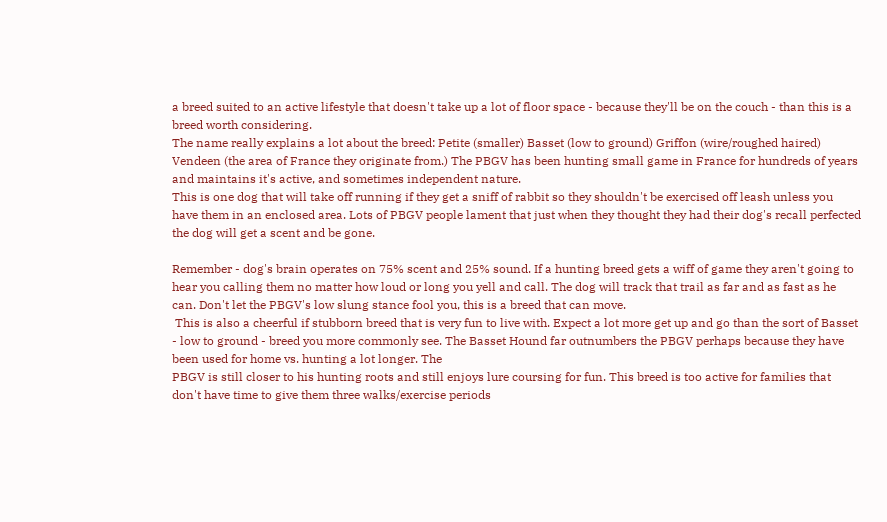a breed suited to an active lifestyle that doesn't take up a lot of floor space - because they'll be on the couch - than this is a breed worth considering.
The name really explains a lot about the breed: Petite (smaller) Basset (low to ground) Griffon (wire/roughed haired) Vendeen (the area of France they originate from.) The PBGV has been hunting small game in France for hundreds of years and maintains it's active, and sometimes independent nature.
This is one dog that will take off running if they get a sniff of rabbit so they shouldn't be exercised off leash unless you have them in an enclosed area. Lots of PBGV people lament that just when they thought they had their dog's recall perfected the dog will get a scent and be gone.

Remember - dog's brain operates on 75% scent and 25% sound. If a hunting breed gets a wiff of game they aren't going to hear you calling them no matter how loud or long you yell and call. The dog will track that trail as far and as fast as he can. Don't let the PBGV's low slung stance fool you, this is a breed that can move.
 This is also a cheerful if stubborn breed that is very fun to live with. Expect a lot more get up and go than the sort of Basset - low to ground - breed you more commonly see. The Basset Hound far outnumbers the PBGV perhaps because they have been used for home vs. hunting a lot longer. The
PBGV is still closer to his hunting roots and still enjoys lure coursing for fun. This breed is too active for families that don't have time to give them three walks/exercise periods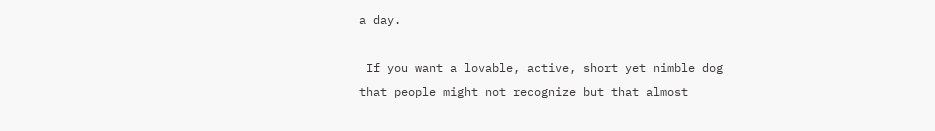a day.

 If you want a lovable, active, short yet nimble dog that people might not recognize but that almost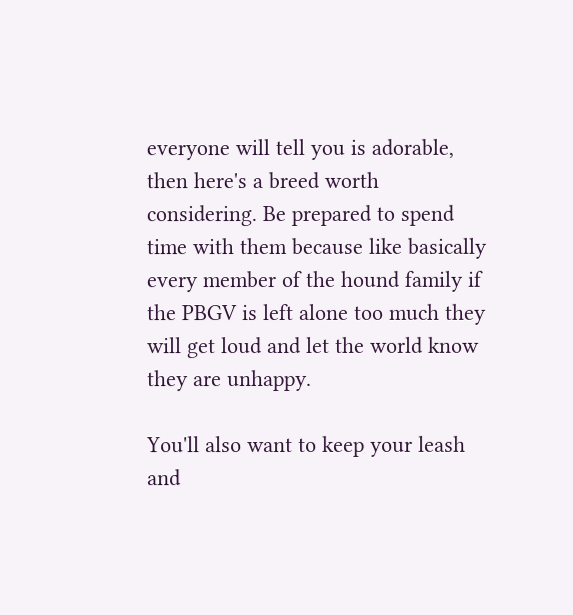everyone will tell you is adorable, then here's a breed worth considering. Be prepared to spend time with them because like basically every member of the hound family if the PBGV is left alone too much they will get loud and let the world know they are unhappy.

You'll also want to keep your leash and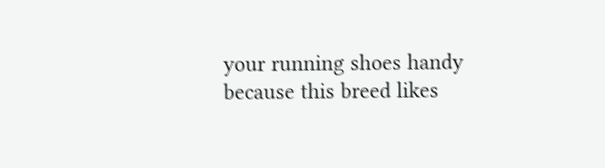your running shoes handy because this breed likes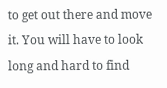to get out there and move it. You will have to look long and hard to find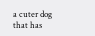a cuter dog that has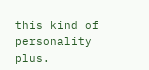this kind of personality plus.